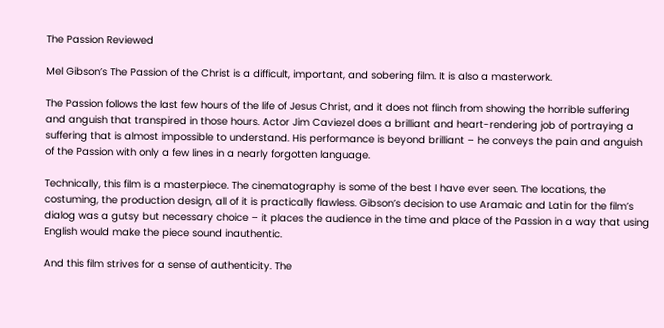The Passion Reviewed

Mel Gibson’s The Passion of the Christ is a difficult, important, and sobering film. It is also a masterwork.

The Passion follows the last few hours of the life of Jesus Christ, and it does not flinch from showing the horrible suffering and anguish that transpired in those hours. Actor Jim Caviezel does a brilliant and heart-rendering job of portraying a suffering that is almost impossible to understand. His performance is beyond brilliant – he conveys the pain and anguish of the Passion with only a few lines in a nearly forgotten language.

Technically, this film is a masterpiece. The cinematography is some of the best I have ever seen. The locations, the costuming, the production design, all of it is practically flawless. Gibson’s decision to use Aramaic and Latin for the film’s dialog was a gutsy but necessary choice – it places the audience in the time and place of the Passion in a way that using English would make the piece sound inauthentic.

And this film strives for a sense of authenticity. The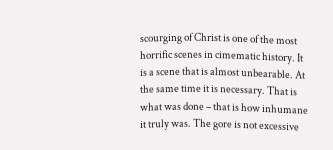scourging of Christ is one of the most horrific scenes in cimematic history. It is a scene that is almost unbearable. At the same time it is necessary. That is what was done – that is how inhumane it truly was. The gore is not excessive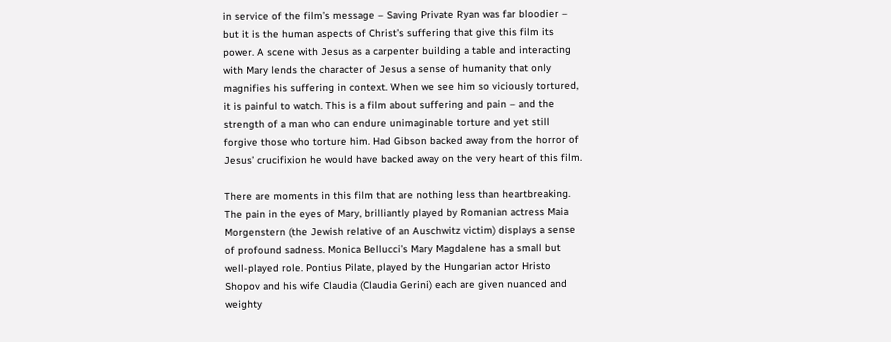in service of the film’s message – Saving Private Ryan was far bloodier – but it is the human aspects of Christ’s suffering that give this film its power. A scene with Jesus as a carpenter building a table and interacting with Mary lends the character of Jesus a sense of humanity that only magnifies his suffering in context. When we see him so viciously tortured, it is painful to watch. This is a film about suffering and pain – and the strength of a man who can endure unimaginable torture and yet still forgive those who torture him. Had Gibson backed away from the horror of Jesus’ crucifixion he would have backed away on the very heart of this film.

There are moments in this film that are nothing less than heartbreaking. The pain in the eyes of Mary, brilliantly played by Romanian actress Maia Morgenstern (the Jewish relative of an Auschwitz victim) displays a sense of profound sadness. Monica Bellucci’s Mary Magdalene has a small but well-played role. Pontius Pilate, played by the Hungarian actor Hristo Shopov and his wife Claudia (Claudia Gerini) each are given nuanced and weighty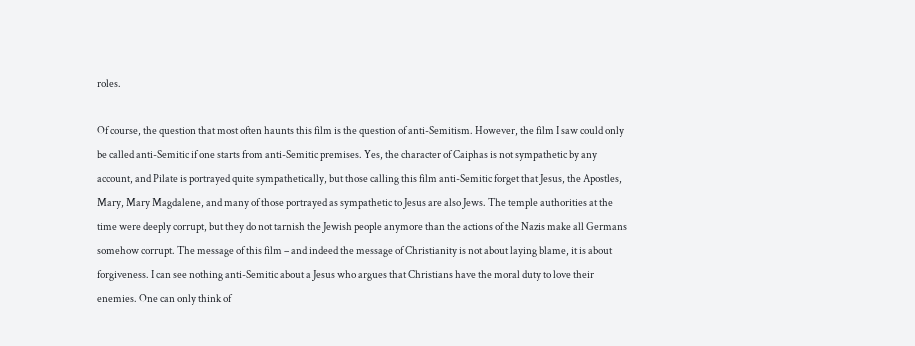roles.

Of course, the question that most often haunts this film is the question of anti-Semitism. However, the film I saw could only be called anti-Semitic if one starts from anti-Semitic premises. Yes, the character of Caiphas is not sympathetic by any account, and Pilate is portrayed quite sympathetically, but those calling this film anti-Semitic forget that Jesus, the Apostles, Mary, Mary Magdalene, and many of those portrayed as sympathetic to Jesus are also Jews. The temple authorities at the time were deeply corrupt, but they do not tarnish the Jewish people anymore than the actions of the Nazis make all Germans somehow corrupt. The message of this film – and indeed the message of Christianity is not about laying blame, it is about forgiveness. I can see nothing anti-Semitic about a Jesus who argues that Christians have the moral duty to love their enemies. One can only think of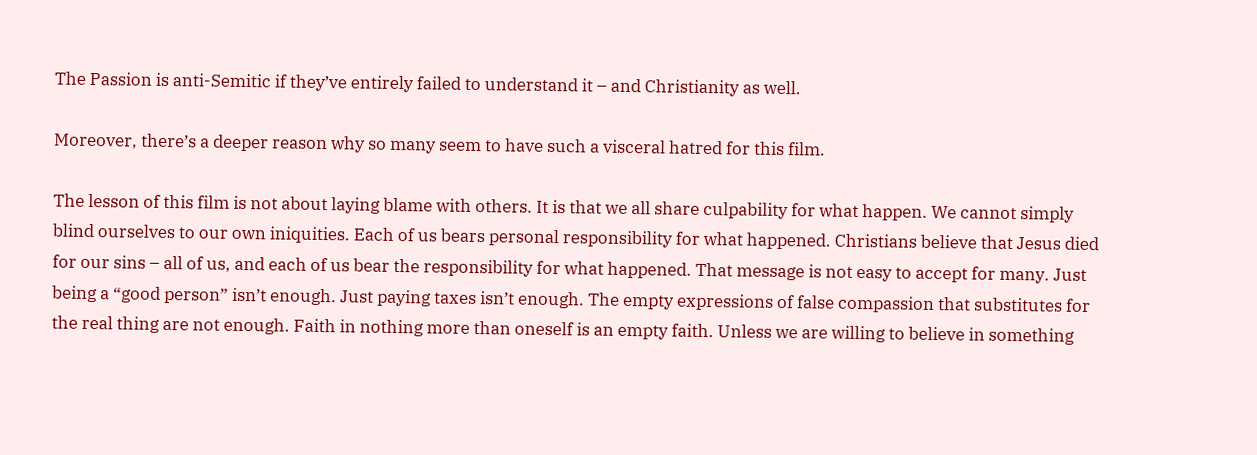The Passion is anti-Semitic if they’ve entirely failed to understand it – and Christianity as well.

Moreover, there’s a deeper reason why so many seem to have such a visceral hatred for this film.

The lesson of this film is not about laying blame with others. It is that we all share culpability for what happen. We cannot simply blind ourselves to our own iniquities. Each of us bears personal responsibility for what happened. Christians believe that Jesus died for our sins – all of us, and each of us bear the responsibility for what happened. That message is not easy to accept for many. Just being a “good person” isn’t enough. Just paying taxes isn’t enough. The empty expressions of false compassion that substitutes for the real thing are not enough. Faith in nothing more than oneself is an empty faith. Unless we are willing to believe in something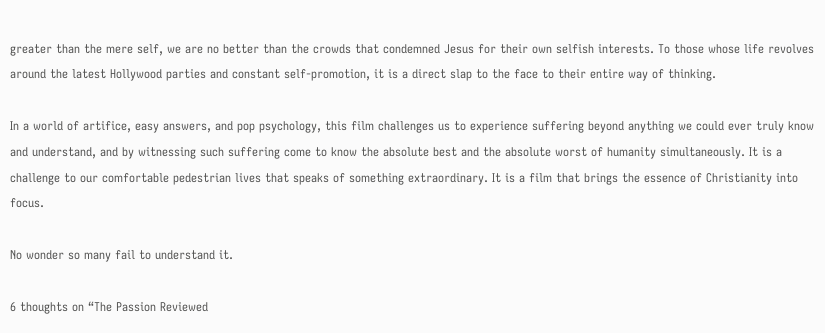greater than the mere self, we are no better than the crowds that condemned Jesus for their own selfish interests. To those whose life revolves around the latest Hollywood parties and constant self-promotion, it is a direct slap to the face to their entire way of thinking.

In a world of artifice, easy answers, and pop psychology, this film challenges us to experience suffering beyond anything we could ever truly know and understand, and by witnessing such suffering come to know the absolute best and the absolute worst of humanity simultaneously. It is a challenge to our comfortable pedestrian lives that speaks of something extraordinary. It is a film that brings the essence of Christianity into focus.

No wonder so many fail to understand it.

6 thoughts on “The Passion Reviewed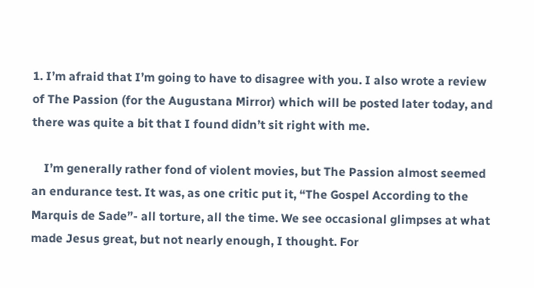1. I’m afraid that I’m going to have to disagree with you. I also wrote a review of The Passion (for the Augustana Mirror) which will be posted later today, and there was quite a bit that I found didn’t sit right with me.

    I’m generally rather fond of violent movies, but The Passion almost seemed an endurance test. It was, as one critic put it, “The Gospel According to the Marquis de Sade”- all torture, all the time. We see occasional glimpses at what made Jesus great, but not nearly enough, I thought. For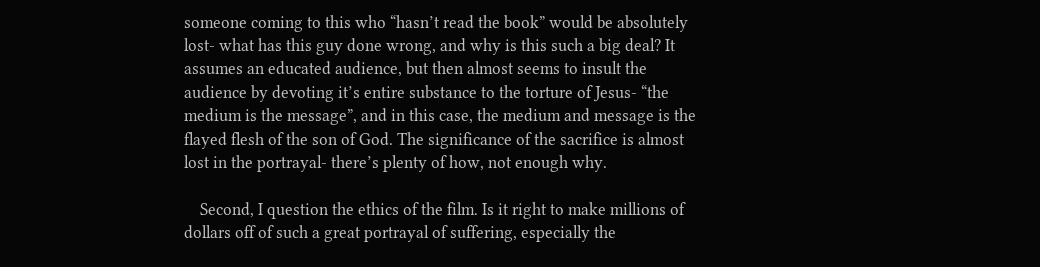someone coming to this who “hasn’t read the book” would be absolutely lost- what has this guy done wrong, and why is this such a big deal? It assumes an educated audience, but then almost seems to insult the audience by devoting it’s entire substance to the torture of Jesus- “the medium is the message”, and in this case, the medium and message is the flayed flesh of the son of God. The significance of the sacrifice is almost lost in the portrayal- there’s plenty of how, not enough why.

    Second, I question the ethics of the film. Is it right to make millions of dollars off of such a great portrayal of suffering, especially the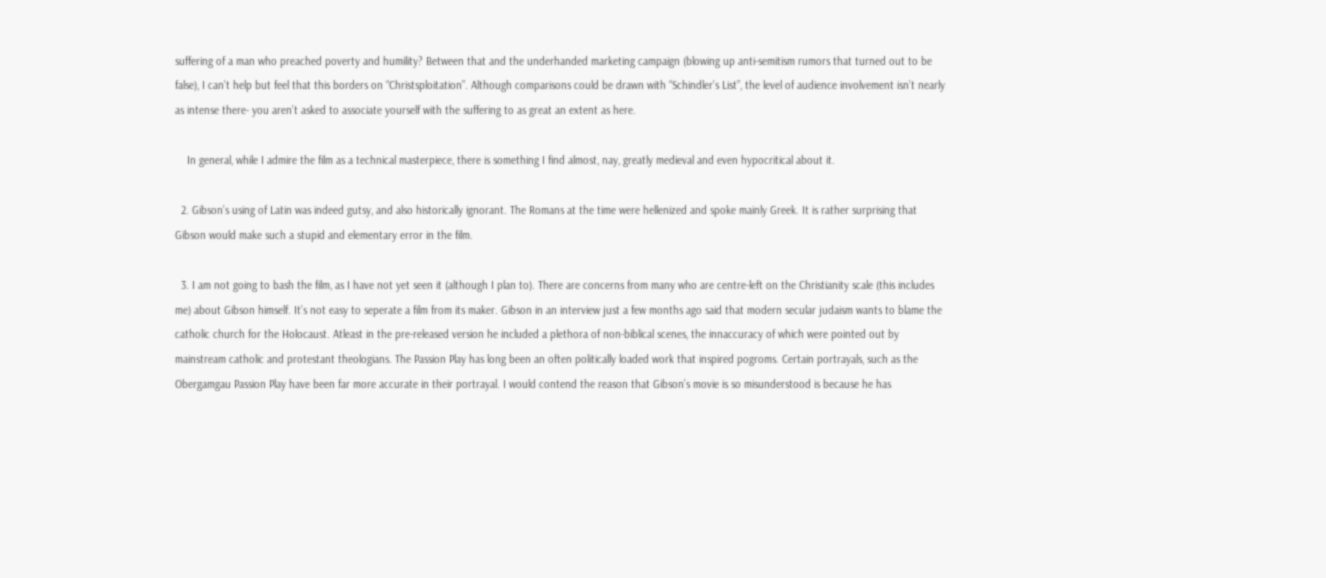suffering of a man who preached poverty and humility? Between that and the underhanded marketing campaign (blowing up anti-semitism rumors that turned out to be false), I can’t help but feel that this borders on “Christsploitation”. Although comparisons could be drawn with “Schindler’s List”, the level of audience involvement isn’t nearly as intense there- you aren’t asked to associate yourself with the suffering to as great an extent as here.

    In general, while I admire the film as a technical masterpiece, there is something I find almost, nay, greatly medieval and even hypocritical about it.

  2. Gibson’s using of Latin was indeed gutsy, and also historically ignorant. The Romans at the time were hellenized and spoke mainly Greek. It is rather surprising that Gibson would make such a stupid and elementary error in the film.

  3. I am not going to bash the film, as I have not yet seen it (although I plan to). There are concerns from many who are centre-left on the Christianity scale (this includes me) about Gibson himself. It’s not easy to seperate a film from its maker. Gibson in an interview just a few months ago said that modern secular judaism wants to blame the catholic church for the Holocaust. Atleast in the pre-released version he included a plethora of non-biblical scenes, the innaccuracy of which were pointed out by mainstream catholic and protestant theologians. The Passion Play has long been an often politically loaded work that inspired pogroms. Certain portrayals, such as the Obergamgau Passion Play have been far more accurate in their portrayal. I would contend the reason that Gibson’s movie is so misunderstood is because he has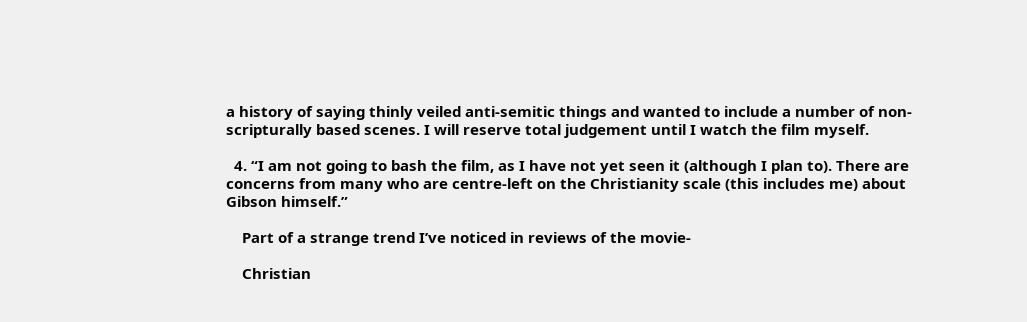a history of saying thinly veiled anti-semitic things and wanted to include a number of non-scripturally based scenes. I will reserve total judgement until I watch the film myself.

  4. “I am not going to bash the film, as I have not yet seen it (although I plan to). There are concerns from many who are centre-left on the Christianity scale (this includes me) about Gibson himself.”

    Part of a strange trend I’ve noticed in reviews of the movie-

    Christian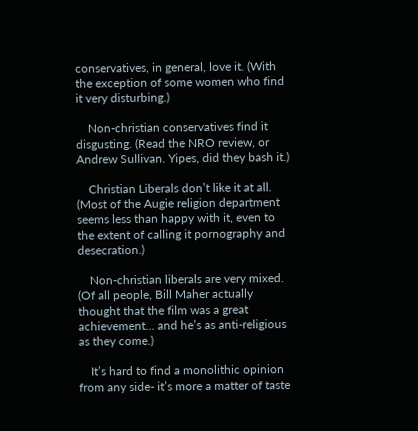conservatives, in general, love it. (With the exception of some women who find it very disturbing.)

    Non-christian conservatives find it disgusting. (Read the NRO review, or Andrew Sullivan. Yipes, did they bash it.)

    Christian Liberals don’t like it at all. (Most of the Augie religion department seems less than happy with it, even to the extent of calling it pornography and desecration.)

    Non-christian liberals are very mixed. (Of all people, Bill Maher actually thought that the film was a great achievement… and he’s as anti-religious as they come.)

    It’s hard to find a monolithic opinion from any side- it’s more a matter of taste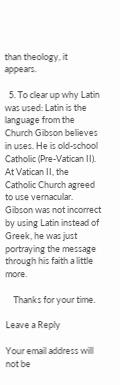than theology, it appears.

  5. To clear up why Latin was used: Latin is the language from the Church Gibson believes in uses. He is old-school Catholic (Pre-Vatican II). At Vatican II, the Catholic Church agreed to use vernacular. Gibson was not incorrect by using Latin instead of Greek, he was just portraying the message through his faith a little more.

    Thanks for your time.

Leave a Reply

Your email address will not be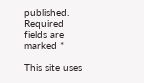published. Required fields are marked *

This site uses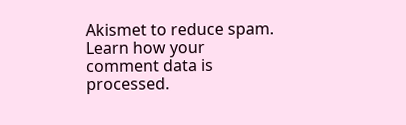Akismet to reduce spam. Learn how your comment data is processed.